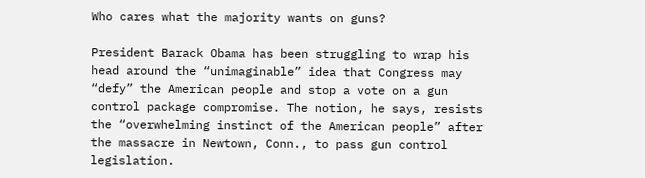Who cares what the majority wants on guns?

President Barack Obama has been struggling to wrap his head around the “unimaginable” idea that Congress may “defy” the American people and stop a vote on a gun control package compromise. The notion, he says, resists the “overwhelming instinct of the American people” after the massacre in Newtown, Conn., to pass gun control legislation.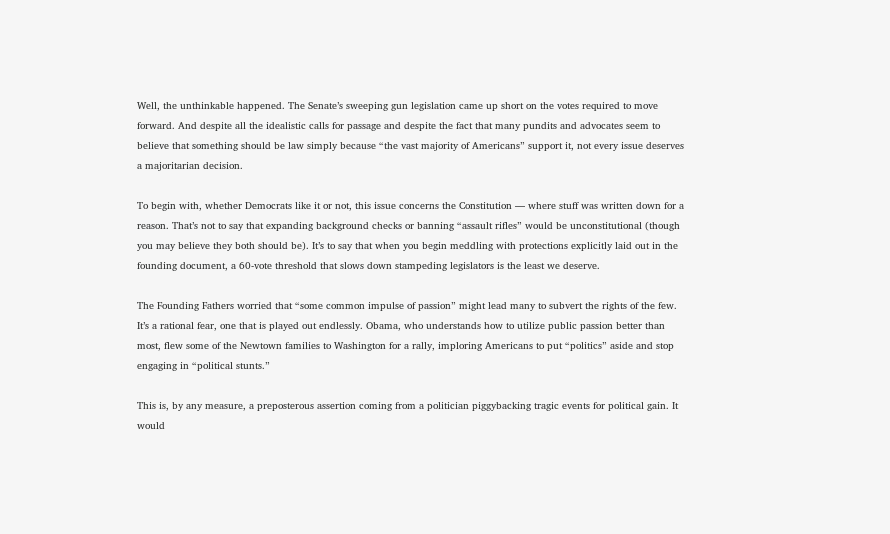Well, the unthinkable happened. The Senate’s sweeping gun legislation came up short on the votes required to move forward. And despite all the idealistic calls for passage and despite the fact that many pundits and advocates seem to believe that something should be law simply because “the vast majority of Americans” support it, not every issue deserves a majoritarian decision.

To begin with, whether Democrats like it or not, this issue concerns the Constitution — where stuff was written down for a reason. That’s not to say that expanding background checks or banning “assault rifles” would be unconstitutional (though you may believe they both should be). It’s to say that when you begin meddling with protections explicitly laid out in the founding document, a 60-vote threshold that slows down stampeding legislators is the least we deserve.

The Founding Fathers worried that “some common impulse of passion” might lead many to subvert the rights of the few. It’s a rational fear, one that is played out endlessly. Obama, who understands how to utilize public passion better than most, flew some of the Newtown families to Washington for a rally, imploring Americans to put “politics” aside and stop engaging in “political stunts.”

This is, by any measure, a preposterous assertion coming from a politician piggybacking tragic events for political gain. It would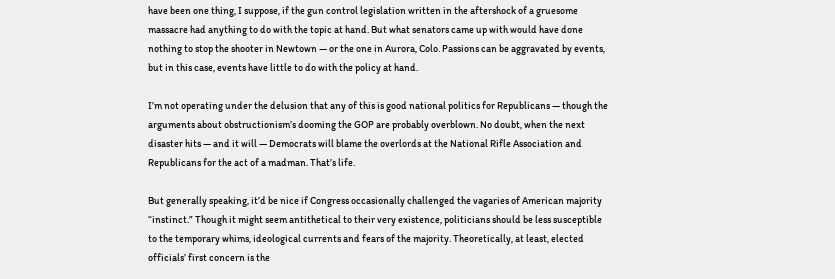have been one thing, I suppose, if the gun control legislation written in the aftershock of a gruesome massacre had anything to do with the topic at hand. But what senators came up with would have done nothing to stop the shooter in Newtown — or the one in Aurora, Colo. Passions can be aggravated by events, but in this case, events have little to do with the policy at hand.

I’m not operating under the delusion that any of this is good national politics for Republicans — though the arguments about obstructionism’s dooming the GOP are probably overblown. No doubt, when the next disaster hits — and it will — Democrats will blame the overlords at the National Rifle Association and Republicans for the act of a madman. That’s life.

But generally speaking, it’d be nice if Congress occasionally challenged the vagaries of American majority “instinct.” Though it might seem antithetical to their very existence, politicians should be less susceptible to the temporary whims, ideological currents and fears of the majority. Theoretically, at least, elected officials’ first concern is the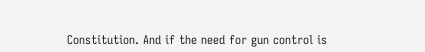Constitution. And if the need for gun control is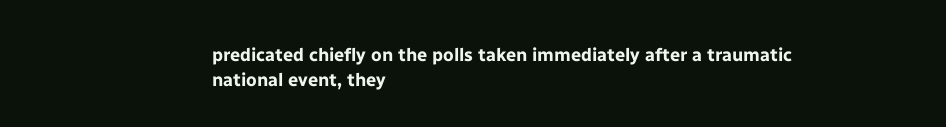predicated chiefly on the polls taken immediately after a traumatic national event, they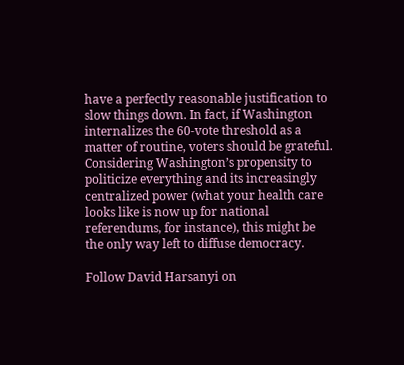have a perfectly reasonable justification to slow things down. In fact, if Washington internalizes the 60-vote threshold as a matter of routine, voters should be grateful. Considering Washington’s propensity to politicize everything and its increasingly centralized power (what your health care looks like is now up for national referendums, for instance), this might be the only way left to diffuse democracy.

Follow David Harsanyi on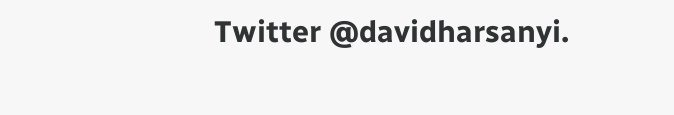Twitter @davidharsanyi.